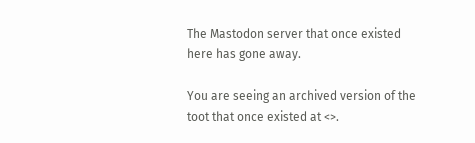The Mastodon server that once existed here has gone away.

You are seeing an archived version of the toot that once existed at <>.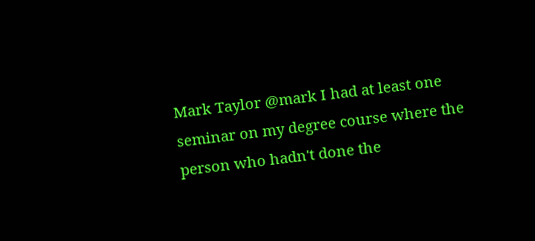Mark Taylor @mark I had at least one seminar on my degree course where the person who hadn't done the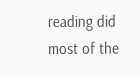reading did most of the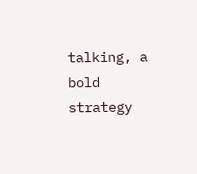talking, a bold strategy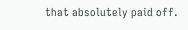that absolutely paid off.